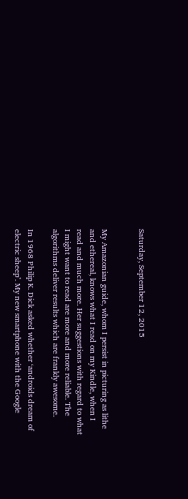Saturday, September 12, 2015


My Amazonian guide, whom I persist in picturing as lithe and ethereal, knows what I read on my Kindle, when I read and much more. Her suggestions with regard to what I might want to read are more and more reliable. The algorithms deliver results which are frankly awesome.

In 1968 Philip K. Dick asked whether ‘androids dream of electric sheep’. My new smartphone with the Google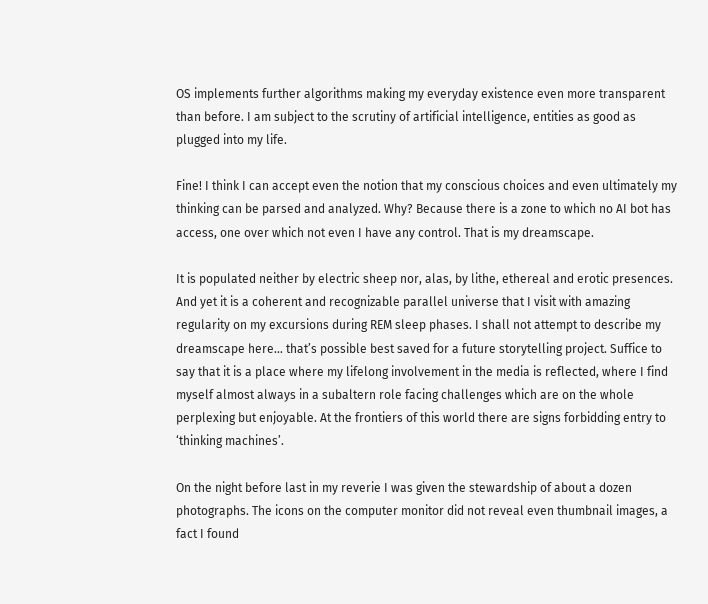OS implements further algorithms making my everyday existence even more transparent than before. I am subject to the scrutiny of artificial intelligence, entities as good as plugged into my life.

Fine! I think I can accept even the notion that my conscious choices and even ultimately my thinking can be parsed and analyzed. Why? Because there is a zone to which no AI bot has access, one over which not even I have any control. That is my dreamscape.

It is populated neither by electric sheep nor, alas, by lithe, ethereal and erotic presences. And yet it is a coherent and recognizable parallel universe that I visit with amazing regularity on my excursions during REM sleep phases. I shall not attempt to describe my dreamscape here… that’s possible best saved for a future storytelling project. Suffice to say that it is a place where my lifelong involvement in the media is reflected, where I find myself almost always in a subaltern role facing challenges which are on the whole perplexing but enjoyable. At the frontiers of this world there are signs forbidding entry to ‘thinking machines’.

On the night before last in my reverie I was given the stewardship of about a dozen photographs. The icons on the computer monitor did not reveal even thumbnail images, a fact I found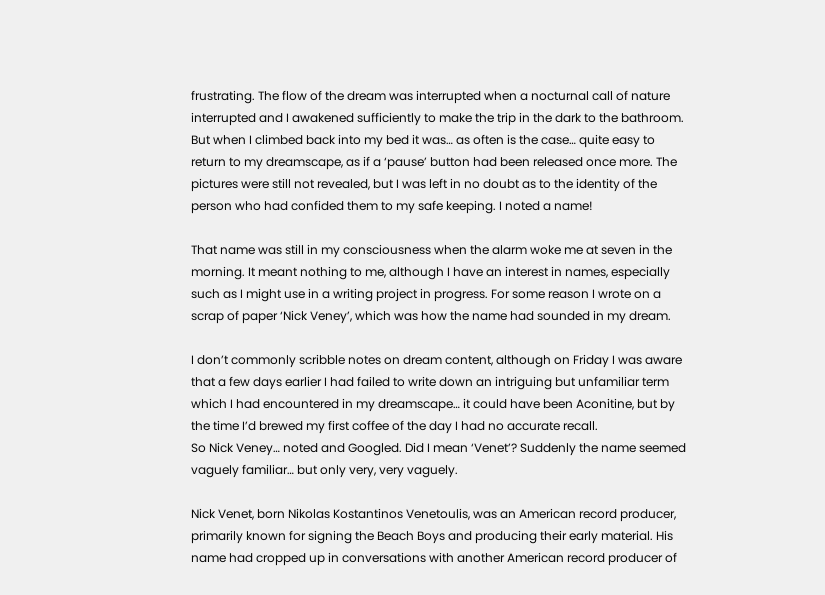frustrating. The flow of the dream was interrupted when a nocturnal call of nature interrupted and I awakened sufficiently to make the trip in the dark to the bathroom. But when I climbed back into my bed it was… as often is the case… quite easy to return to my dreamscape, as if a ‘pause’ button had been released once more. The pictures were still not revealed, but I was left in no doubt as to the identity of the person who had confided them to my safe keeping. I noted a name!

That name was still in my consciousness when the alarm woke me at seven in the morning. It meant nothing to me, although I have an interest in names, especially such as I might use in a writing project in progress. For some reason I wrote on a scrap of paper ‘Nick Veney’, which was how the name had sounded in my dream.

I don’t commonly scribble notes on dream content, although on Friday I was aware that a few days earlier I had failed to write down an intriguing but unfamiliar term which I had encountered in my dreamscape… it could have been Aconitine, but by the time I’d brewed my first coffee of the day I had no accurate recall.
So Nick Veney… noted and Googled. Did I mean ‘Venet’? Suddenly the name seemed vaguely familiar… but only very, very vaguely.

Nick Venet, born Nikolas Kostantinos Venetoulis, was an American record producer, primarily known for signing the Beach Boys and producing their early material. His name had cropped up in conversations with another American record producer of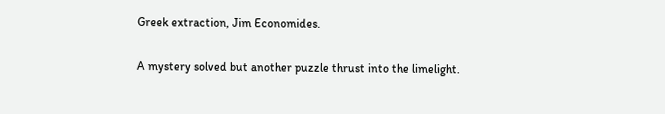Greek extraction, Jim Economides.

A mystery solved but another puzzle thrust into the limelight.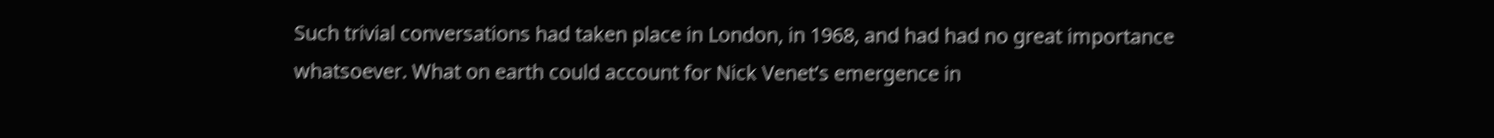Such trivial conversations had taken place in London, in 1968, and had had no great importance whatsoever. What on earth could account for Nick Venet’s emergence in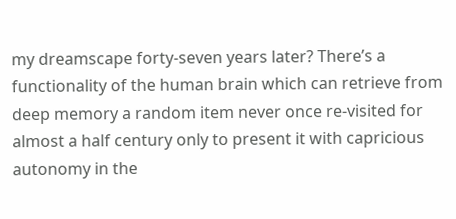my dreamscape forty-seven years later? There’s a functionality of the human brain which can retrieve from deep memory a random item never once re-visited for almost a half century only to present it with capricious autonomy in the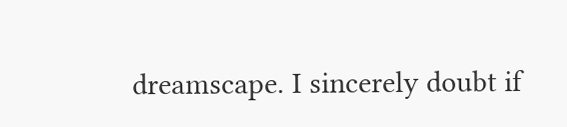dreamscape. I sincerely doubt if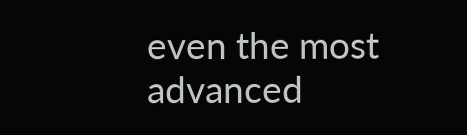even the most advanced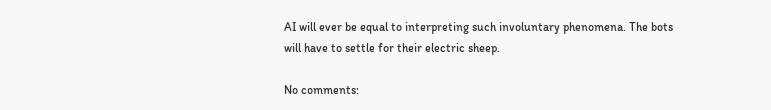AI will ever be equal to interpreting such involuntary phenomena. The bots will have to settle for their electric sheep.

No comments: